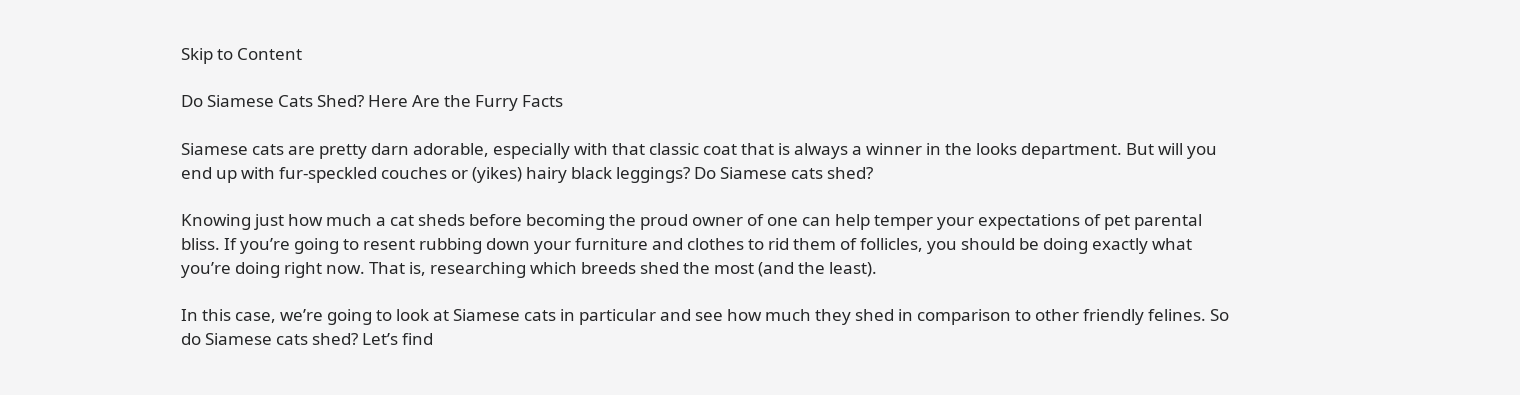Skip to Content

Do Siamese Cats Shed? Here Are the Furry Facts

Siamese cats are pretty darn adorable, especially with that classic coat that is always a winner in the looks department. But will you end up with fur-speckled couches or (yikes) hairy black leggings? Do Siamese cats shed?

Knowing just how much a cat sheds before becoming the proud owner of one can help temper your expectations of pet parental bliss. If you’re going to resent rubbing down your furniture and clothes to rid them of follicles, you should be doing exactly what you’re doing right now. That is, researching which breeds shed the most (and the least).

In this case, we’re going to look at Siamese cats in particular and see how much they shed in comparison to other friendly felines. So do Siamese cats shed? Let’s find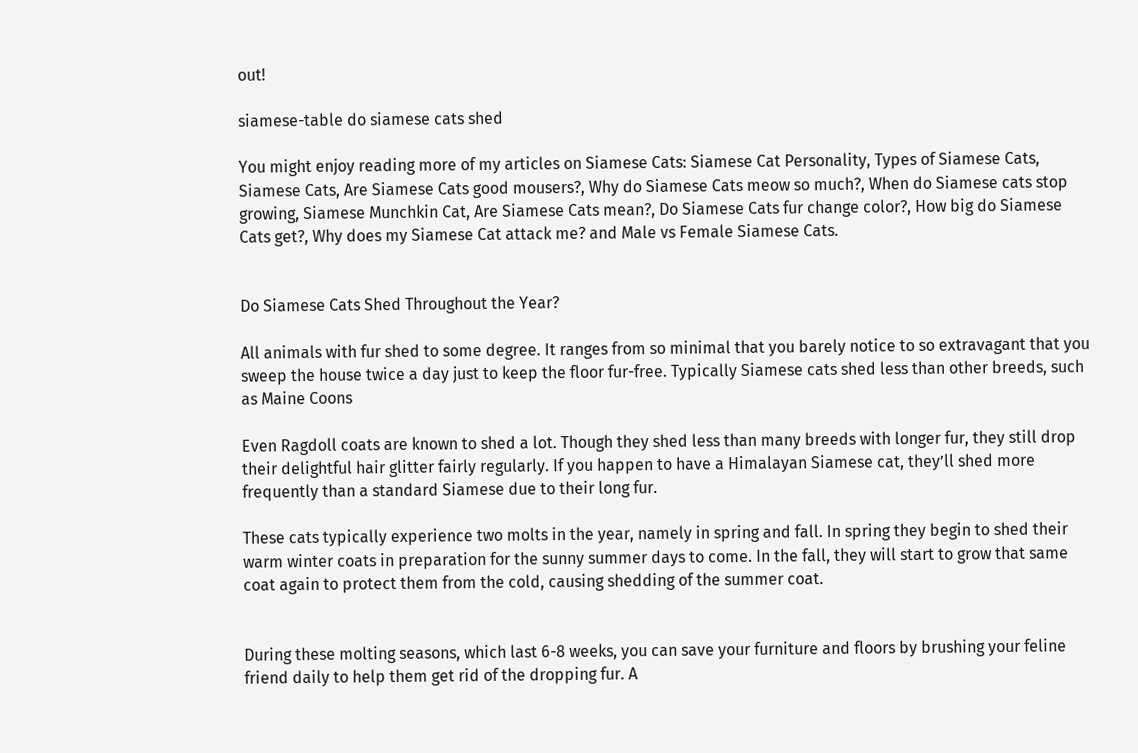out!

siamese-table do siamese cats shed

You might enjoy reading more of my articles on Siamese Cats: Siamese Cat Personality, Types of Siamese Cats, Siamese Cats, Are Siamese Cats good mousers?, Why do Siamese Cats meow so much?, When do Siamese cats stop growing, Siamese Munchkin Cat, Are Siamese Cats mean?, Do Siamese Cats fur change color?, How big do Siamese Cats get?, Why does my Siamese Cat attack me? and Male vs Female Siamese Cats.


Do Siamese Cats Shed Throughout the Year?

All animals with fur shed to some degree. It ranges from so minimal that you barely notice to so extravagant that you sweep the house twice a day just to keep the floor fur-free. Typically Siamese cats shed less than other breeds, such as Maine Coons

Even Ragdoll coats are known to shed a lot. Though they shed less than many breeds with longer fur, they still drop their delightful hair glitter fairly regularly. If you happen to have a Himalayan Siamese cat, they’ll shed more frequently than a standard Siamese due to their long fur.

These cats typically experience two molts in the year, namely in spring and fall. In spring they begin to shed their warm winter coats in preparation for the sunny summer days to come. In the fall, they will start to grow that same coat again to protect them from the cold, causing shedding of the summer coat.


During these molting seasons, which last 6-8 weeks, you can save your furniture and floors by brushing your feline friend daily to help them get rid of the dropping fur. A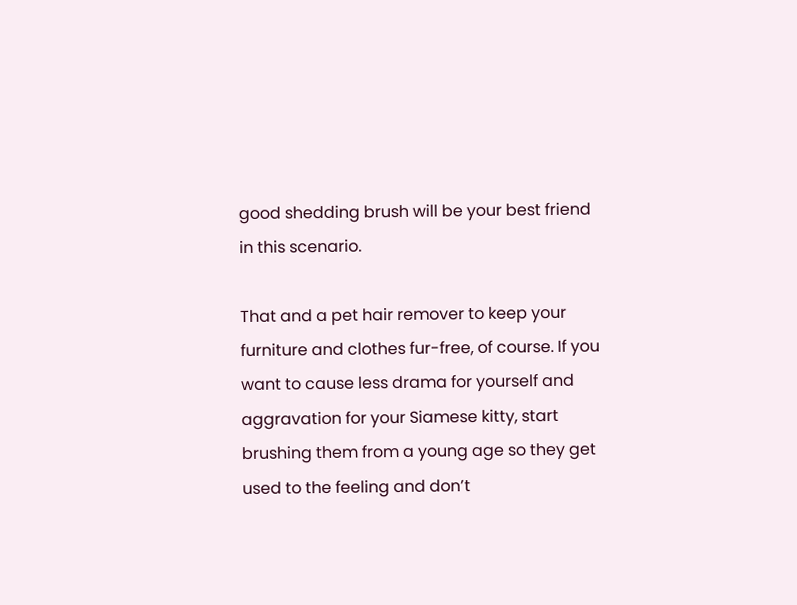good shedding brush will be your best friend in this scenario.

That and a pet hair remover to keep your furniture and clothes fur-free, of course. If you want to cause less drama for yourself and aggravation for your Siamese kitty, start brushing them from a young age so they get used to the feeling and don’t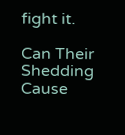fight it.

Can Their Shedding Cause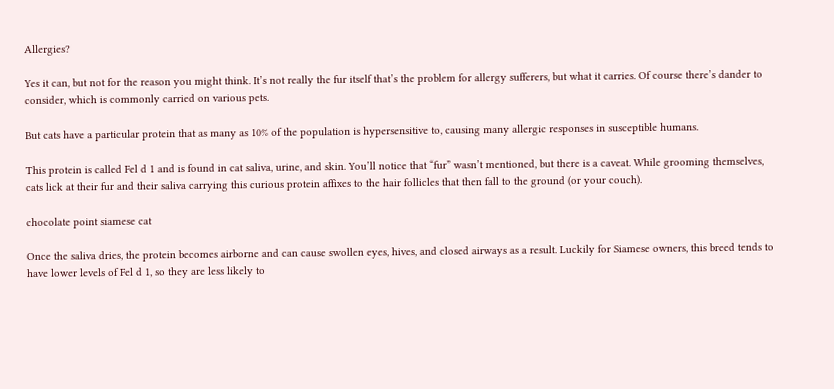Allergies?

Yes it can, but not for the reason you might think. It’s not really the fur itself that’s the problem for allergy sufferers, but what it carries. Of course there’s dander to consider, which is commonly carried on various pets.

But cats have a particular protein that as many as 10% of the population is hypersensitive to, causing many allergic responses in susceptible humans.

This protein is called Fel d 1 and is found in cat saliva, urine, and skin. You’ll notice that “fur” wasn’t mentioned, but there is a caveat. While grooming themselves, cats lick at their fur and their saliva carrying this curious protein affixes to the hair follicles that then fall to the ground (or your couch).

chocolate point siamese cat

Once the saliva dries, the protein becomes airborne and can cause swollen eyes, hives, and closed airways as a result. Luckily for Siamese owners, this breed tends to have lower levels of Fel d 1, so they are less likely to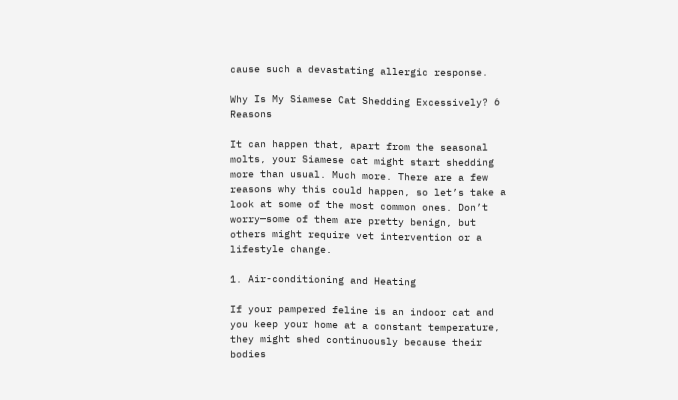cause such a devastating allergic response.

Why Is My Siamese Cat Shedding Excessively? 6 Reasons

It can happen that, apart from the seasonal molts, your Siamese cat might start shedding more than usual. Much more. There are a few reasons why this could happen, so let’s take a look at some of the most common ones. Don’t worry—some of them are pretty benign, but others might require vet intervention or a lifestyle change.

1. Air-conditioning and Heating

If your pampered feline is an indoor cat and you keep your home at a constant temperature, they might shed continuously because their bodies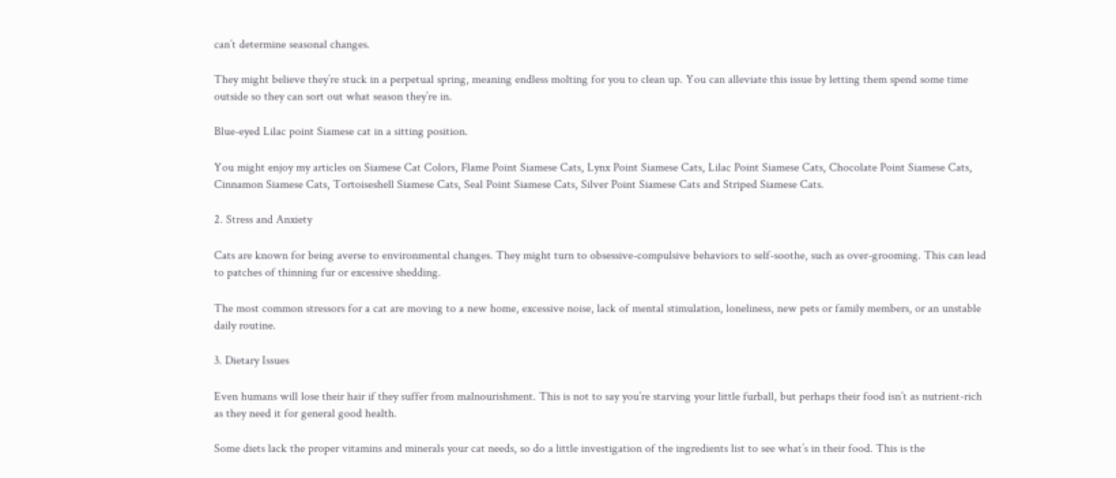can’t determine seasonal changes.

They might believe they’re stuck in a perpetual spring, meaning endless molting for you to clean up. You can alleviate this issue by letting them spend some time outside so they can sort out what season they’re in.

Blue-eyed Lilac point Siamese cat in a sitting position.

You might enjoy my articles on Siamese Cat Colors, Flame Point Siamese Cats, Lynx Point Siamese Cats, Lilac Point Siamese Cats, Chocolate Point Siamese Cats, Cinnamon Siamese Cats, Tortoiseshell Siamese Cats, Seal Point Siamese Cats, Silver Point Siamese Cats and Striped Siamese Cats.

2. Stress and Anxiety

Cats are known for being averse to environmental changes. They might turn to obsessive-compulsive behaviors to self-soothe, such as over-grooming. This can lead to patches of thinning fur or excessive shedding.

The most common stressors for a cat are moving to a new home, excessive noise, lack of mental stimulation, loneliness, new pets or family members, or an unstable daily routine.

3. Dietary Issues

Even humans will lose their hair if they suffer from malnourishment. This is not to say you’re starving your little furball, but perhaps their food isn’t as nutrient-rich as they need it for general good health.

Some diets lack the proper vitamins and minerals your cat needs, so do a little investigation of the ingredients list to see what’s in their food. This is the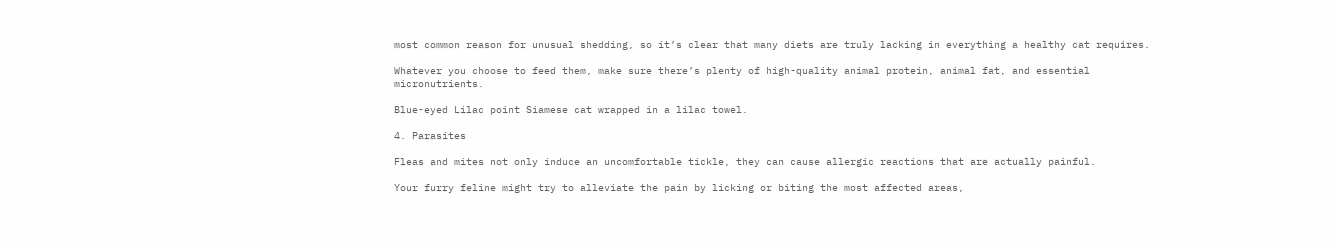most common reason for unusual shedding, so it’s clear that many diets are truly lacking in everything a healthy cat requires.

Whatever you choose to feed them, make sure there’s plenty of high-quality animal protein, animal fat, and essential micronutrients.

Blue-eyed Lilac point Siamese cat wrapped in a lilac towel.

4. Parasites

Fleas and mites not only induce an uncomfortable tickle, they can cause allergic reactions that are actually painful.

Your furry feline might try to alleviate the pain by licking or biting the most affected areas,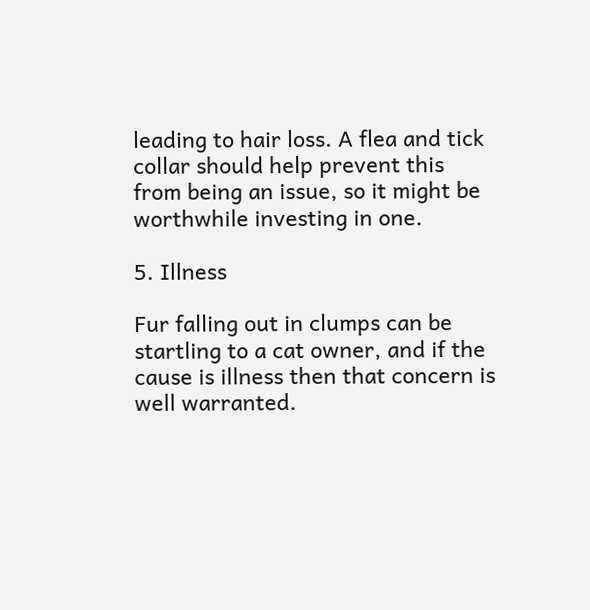leading to hair loss. A flea and tick collar should help prevent this from being an issue, so it might be worthwhile investing in one.

5. Illness

Fur falling out in clumps can be startling to a cat owner, and if the cause is illness then that concern is well warranted.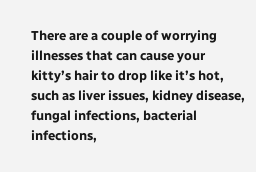There are a couple of worrying illnesses that can cause your kitty’s hair to drop like it’s hot, such as liver issues, kidney disease, fungal infections, bacterial infections,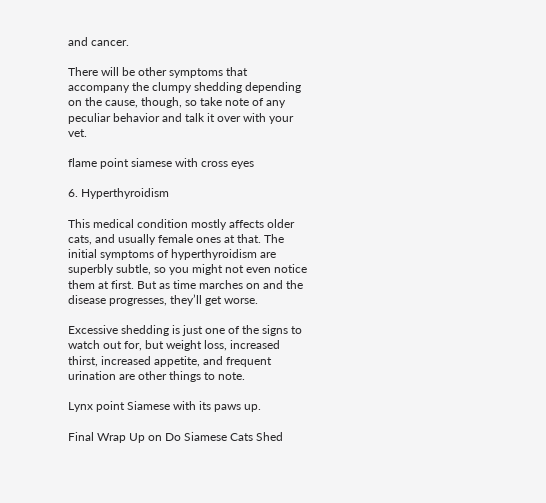and cancer.

There will be other symptoms that accompany the clumpy shedding depending on the cause, though, so take note of any peculiar behavior and talk it over with your vet.

flame point siamese with cross eyes

6. Hyperthyroidism

This medical condition mostly affects older cats, and usually female ones at that. The initial symptoms of hyperthyroidism are superbly subtle, so you might not even notice them at first. But as time marches on and the disease progresses, they’ll get worse.

Excessive shedding is just one of the signs to watch out for, but weight loss, increased thirst, increased appetite, and frequent urination are other things to note.

Lynx point Siamese with its paws up.

Final Wrap Up on Do Siamese Cats Shed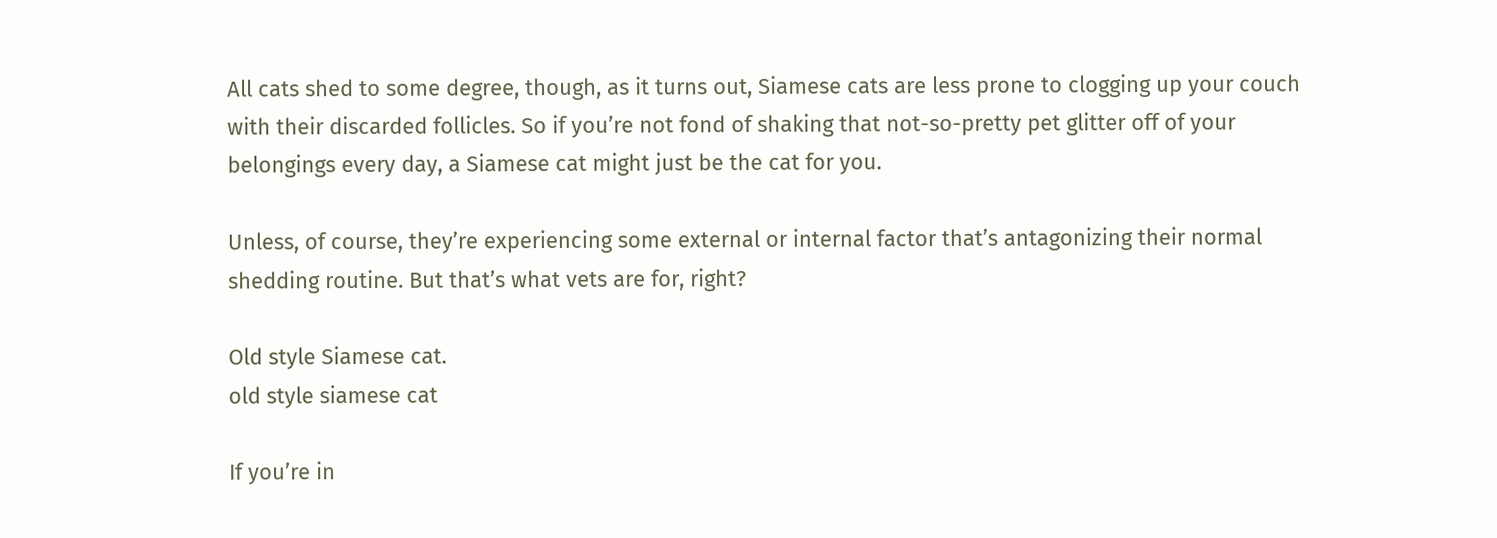All cats shed to some degree, though, as it turns out, Siamese cats are less prone to clogging up your couch with their discarded follicles. So if you’re not fond of shaking that not-so-pretty pet glitter off of your belongings every day, a Siamese cat might just be the cat for you.

Unless, of course, they’re experiencing some external or internal factor that’s antagonizing their normal shedding routine. But that’s what vets are for, right?

Old style Siamese cat.
old style siamese cat

If you’re in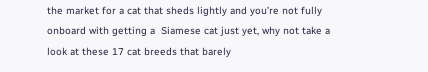the market for a cat that sheds lightly and you’re not fully onboard with getting a  Siamese cat just yet, why not take a look at these 17 cat breeds that barely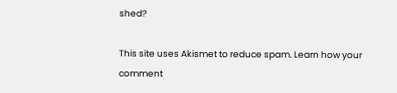shed?

This site uses Akismet to reduce spam. Learn how your comment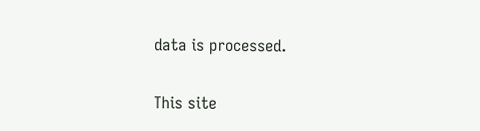data is processed.

This site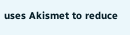uses Akismet to reduce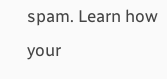spam. Learn how your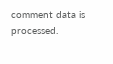comment data is processed.